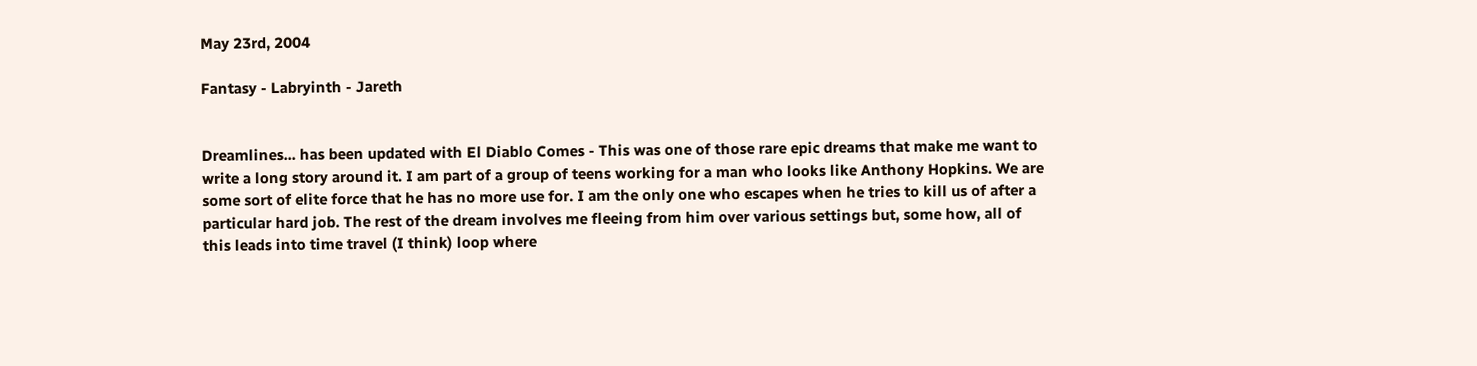May 23rd, 2004

Fantasy - Labryinth - Jareth


Dreamlines... has been updated with El Diablo Comes - This was one of those rare epic dreams that make me want to write a long story around it. I am part of a group of teens working for a man who looks like Anthony Hopkins. We are some sort of elite force that he has no more use for. I am the only one who escapes when he tries to kill us of after a particular hard job. The rest of the dream involves me fleeing from him over various settings but, some how, all of this leads into time travel (I think) loop where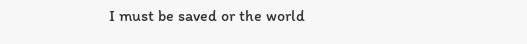I must be saved or the world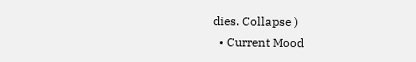dies. Collapse )
  • Current Mood